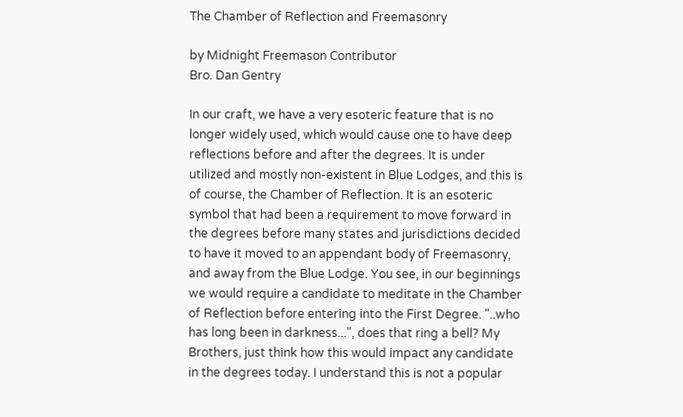The Chamber of Reflection and Freemasonry

by Midnight Freemason Contributor
Bro. Dan Gentry

In our craft, we have a very esoteric feature that is no longer widely used, which would cause one to have deep reflections before and after the degrees. It is under utilized and mostly non-existent in Blue Lodges, and this is of course, the Chamber of Reflection. It is an esoteric symbol that had been a requirement to move forward in the degrees before many states and jurisdictions decided to have it moved to an appendant body of Freemasonry, and away from the Blue Lodge. You see, in our beginnings we would require a candidate to meditate in the Chamber of Reflection before entering into the First Degree. "..who has long been in darkness...", does that ring a bell? My Brothers, just think how this would impact any candidate in the degrees today. I understand this is not a popular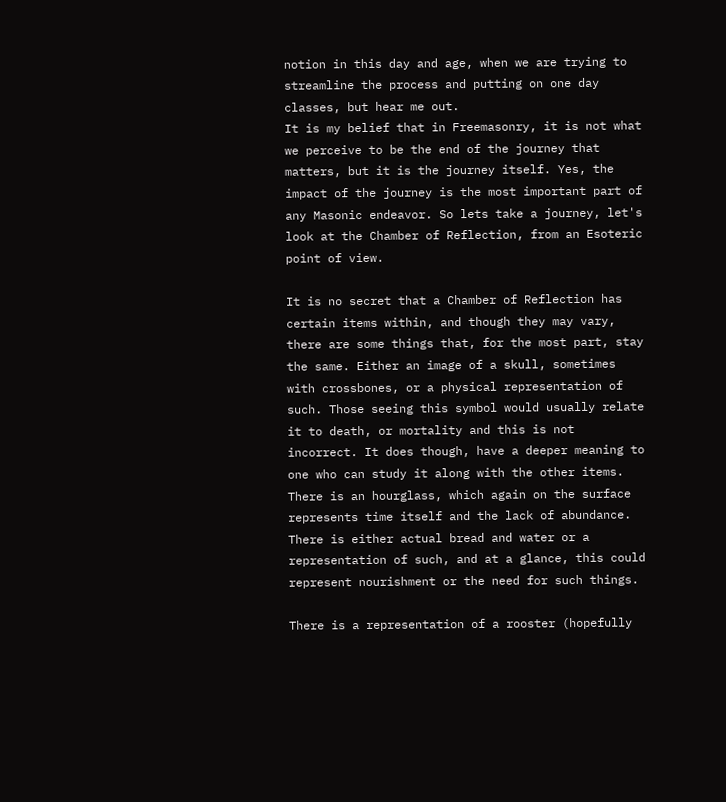notion in this day and age, when we are trying to streamline the process and putting on one day classes, but hear me out.
It is my belief that in Freemasonry, it is not what we perceive to be the end of the journey that matters, but it is the journey itself. Yes, the impact of the journey is the most important part of any Masonic endeavor. So lets take a journey, let's look at the Chamber of Reflection, from an Esoteric point of view.

It is no secret that a Chamber of Reflection has certain items within, and though they may vary, there are some things that, for the most part, stay the same. Either an image of a skull, sometimes with crossbones, or a physical representation of such. Those seeing this symbol would usually relate it to death, or mortality and this is not incorrect. It does though, have a deeper meaning to one who can study it along with the other items. There is an hourglass, which again on the surface represents time itself and the lack of abundance. There is either actual bread and water or a representation of such, and at a glance, this could represent nourishment or the need for such things.

There is a representation of a rooster (hopefully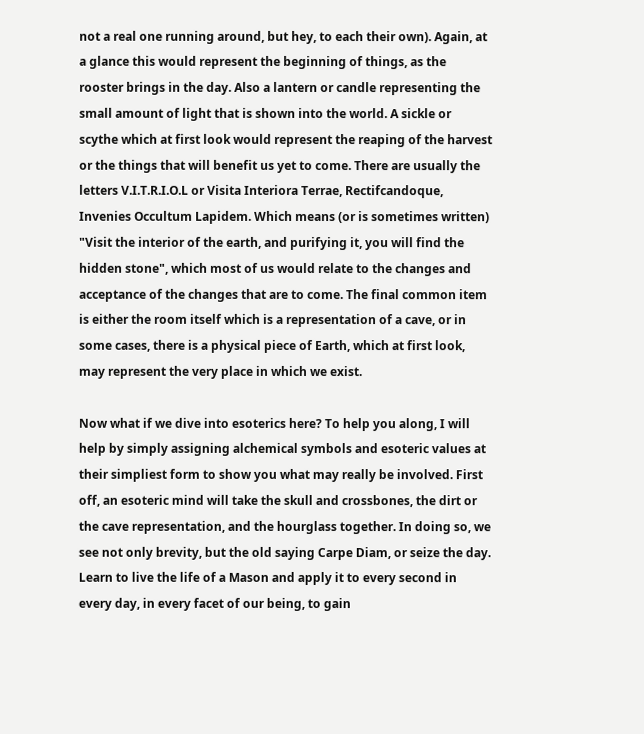not a real one running around, but hey, to each their own). Again, at a glance this would represent the beginning of things, as the rooster brings in the day. Also a lantern or candle representing the small amount of light that is shown into the world. A sickle or scythe which at first look would represent the reaping of the harvest or the things that will benefit us yet to come. There are usually the letters V.I.T.R.I.O.L or Visita Interiora Terrae, Rectifcandoque, Invenies Occultum Lapidem. Which means (or is sometimes written) "Visit the interior of the earth, and purifying it, you will find the hidden stone", which most of us would relate to the changes and acceptance of the changes that are to come. The final common item is either the room itself which is a representation of a cave, or in some cases, there is a physical piece of Earth, which at first look, may represent the very place in which we exist.

Now what if we dive into esoterics here? To help you along, I will help by simply assigning alchemical symbols and esoteric values at their simpliest form to show you what may really be involved. First off, an esoteric mind will take the skull and crossbones, the dirt or the cave representation, and the hourglass together. In doing so, we see not only brevity, but the old saying Carpe Diam, or seize the day. Learn to live the life of a Mason and apply it to every second in every day, in every facet of our being, to gain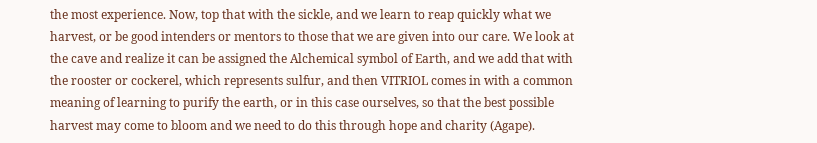the most experience. Now, top that with the sickle, and we learn to reap quickly what we harvest, or be good intenders or mentors to those that we are given into our care. We look at the cave and realize it can be assigned the Alchemical symbol of Earth, and we add that with the rooster or cockerel, which represents sulfur, and then VITRIOL comes in with a common meaning of learning to purify the earth, or in this case ourselves, so that the best possible harvest may come to bloom and we need to do this through hope and charity (Agape).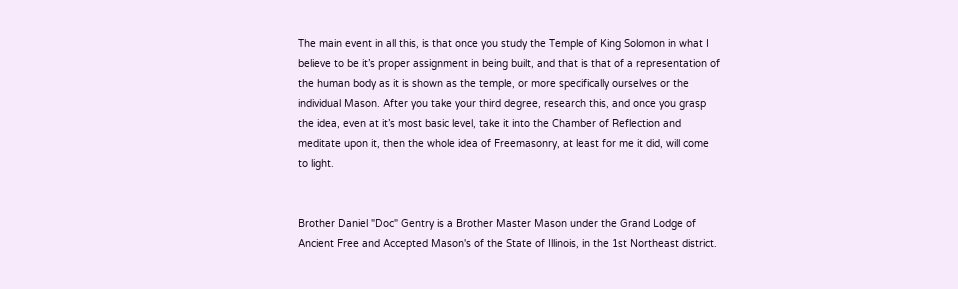The main event in all this, is that once you study the Temple of King Solomon in what I believe to be it’s proper assignment in being built, and that is that of a representation of the human body as it is shown as the temple, or more specifically ourselves or the individual Mason. After you take your third degree, research this, and once you grasp the idea, even at it’s most basic level, take it into the Chamber of Reflection and meditate upon it, then the whole idea of Freemasonry, at least for me it did, will come to light.


Brother Daniel "Doc" Gentry is a Brother Master Mason under the Grand Lodge of Ancient Free and Accepted Mason's of the State of Illinois, in the 1st Northeast district.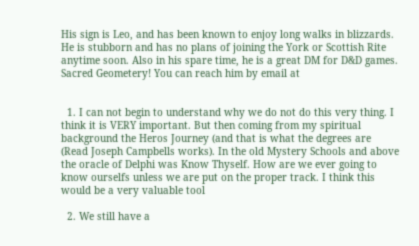His sign is Leo, and has been known to enjoy long walks in blizzards. He is stubborn and has no plans of joining the York or Scottish Rite anytime soon. Also in his spare time, he is a great DM for D&D games. Sacred Geometery! You can reach him by email at


  1. I can not begin to understand why we do not do this very thing. I think it is VERY important. But then coming from my spiritual background the Heros Journey (and that is what the degrees are (Read Joseph Campbells works). In the old Mystery Schools and above the oracle of Delphi was Know Thyself. How are we ever going to know ourselfs unless we are put on the proper track. I think this would be a very valuable tool

  2. We still have a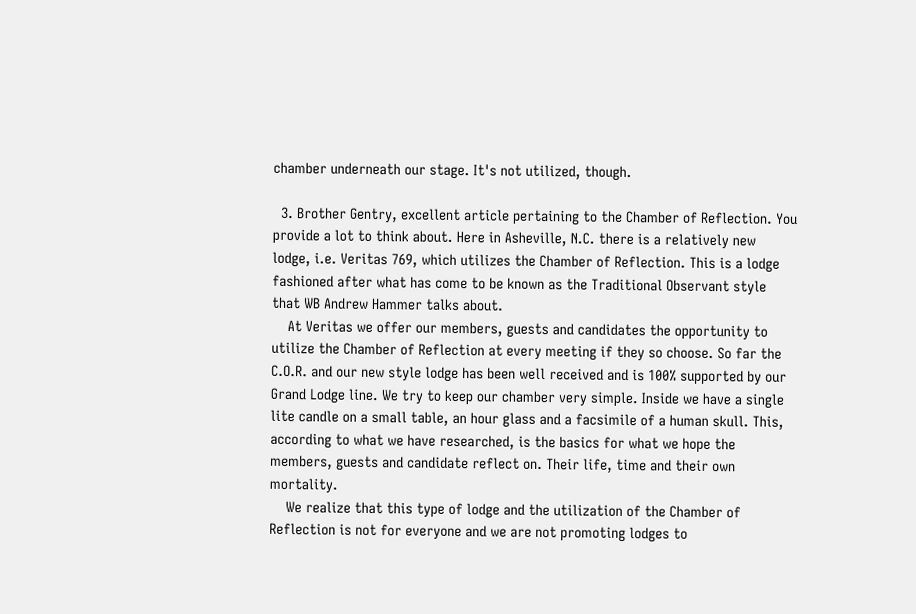chamber underneath our stage. It's not utilized, though.

  3. Brother Gentry, excellent article pertaining to the Chamber of Reflection. You provide a lot to think about. Here in Asheville, N.C. there is a relatively new lodge, i.e. Veritas 769, which utilizes the Chamber of Reflection. This is a lodge fashioned after what has come to be known as the Traditional Observant style that WB Andrew Hammer talks about.
    At Veritas we offer our members, guests and candidates the opportunity to utilize the Chamber of Reflection at every meeting if they so choose. So far the C.O.R. and our new style lodge has been well received and is 100% supported by our Grand Lodge line. We try to keep our chamber very simple. Inside we have a single lite candle on a small table, an hour glass and a facsimile of a human skull. This, according to what we have researched, is the basics for what we hope the members, guests and candidate reflect on. Their life, time and their own mortality.
    We realize that this type of lodge and the utilization of the Chamber of Reflection is not for everyone and we are not promoting lodges to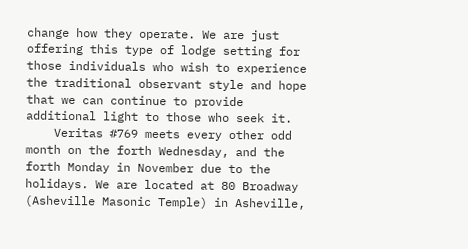change how they operate. We are just offering this type of lodge setting for those individuals who wish to experience the traditional observant style and hope that we can continue to provide additional light to those who seek it.
    Veritas #769 meets every other odd month on the forth Wednesday, and the forth Monday in November due to the holidays. We are located at 80 Broadway (Asheville Masonic Temple) in Asheville,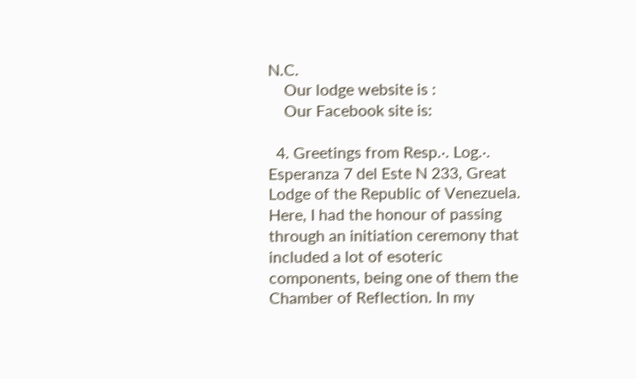N.C.
    Our lodge website is :
    Our Facebook site is:

  4. Greetings from Resp.·. Log.·. Esperanza 7 del Este N 233, Great Lodge of the Republic of Venezuela. Here, I had the honour of passing through an initiation ceremony that included a lot of esoteric components, being one of them the Chamber of Reflection. In my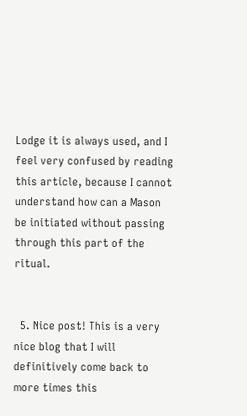Lodge it is always used, and I feel very confused by reading this article, because I cannot understand how can a Mason be initiated without passing through this part of the ritual.


  5. Nice post! This is a very nice blog that I will definitively come back to more times this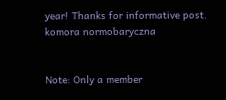year! Thanks for informative post. komora normobaryczna


Note: Only a member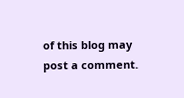of this blog may post a comment.